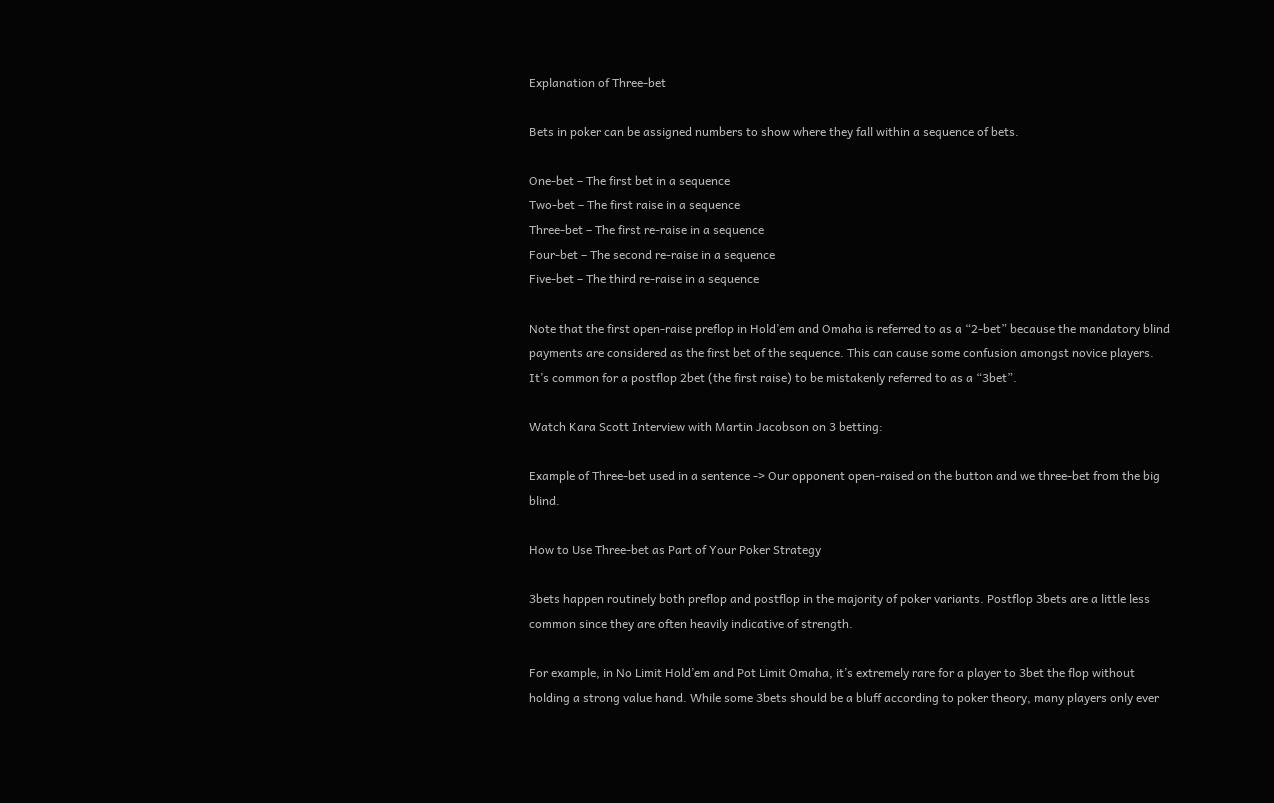Explanation of Three-bet

Bets in poker can be assigned numbers to show where they fall within a sequence of bets.

One-bet – The first bet in a sequence
Two-bet – The first raise in a sequence
Three-bet – The first re-raise in a sequence
Four-bet – The second re-raise in a sequence
Five-bet – The third re-raise in a sequence

Note that the first open-raise preflop in Hold’em and Omaha is referred to as a “2-bet” because the mandatory blind payments are considered as the first bet of the sequence. This can cause some confusion amongst novice players. It’s common for a postflop 2bet (the first raise) to be mistakenly referred to as a “3bet”.

Watch Kara Scott Interview with Martin Jacobson on 3 betting:

Example of Three-bet used in a sentence -> Our opponent open-raised on the button and we three-bet from the big blind.

How to Use Three-bet as Part of Your Poker Strategy

3bets happen routinely both preflop and postflop in the majority of poker variants. Postflop 3bets are a little less common since they are often heavily indicative of strength.

For example, in No Limit Hold’em and Pot Limit Omaha, it’s extremely rare for a player to 3bet the flop without holding a strong value hand. While some 3bets should be a bluff according to poker theory, many players only ever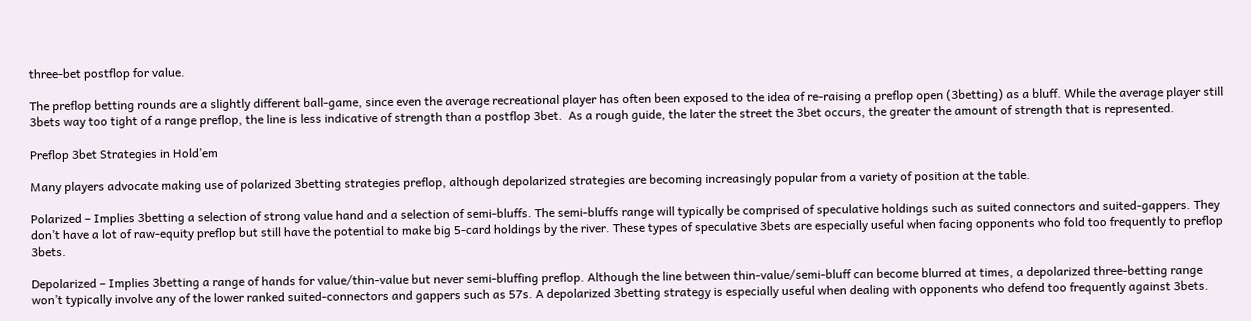three-bet postflop for value.

The preflop betting rounds are a slightly different ball-game, since even the average recreational player has often been exposed to the idea of re-raising a preflop open (3betting) as a bluff. While the average player still 3bets way too tight of a range preflop, the line is less indicative of strength than a postflop 3bet.  As a rough guide, the later the street the 3bet occurs, the greater the amount of strength that is represented.

Preflop 3bet Strategies in Hold’em

Many players advocate making use of polarized 3betting strategies preflop, although depolarized strategies are becoming increasingly popular from a variety of position at the table.

Polarized – Implies 3betting a selection of strong value hand and a selection of semi-bluffs. The semi-bluffs range will typically be comprised of speculative holdings such as suited connectors and suited-gappers. They don’t have a lot of raw-equity preflop but still have the potential to make big 5-card holdings by the river. These types of speculative 3bets are especially useful when facing opponents who fold too frequently to preflop 3bets.

Depolarized – Implies 3betting a range of hands for value/thin-value but never semi-bluffing preflop. Although the line between thin-value/semi-bluff can become blurred at times, a depolarized three-betting range won’t typically involve any of the lower ranked suited-connectors and gappers such as 57s. A depolarized 3betting strategy is especially useful when dealing with opponents who defend too frequently against 3bets.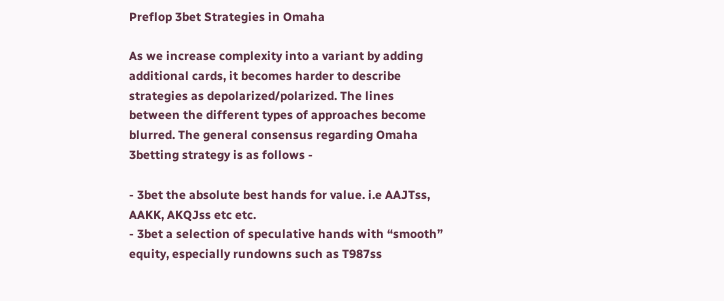Preflop 3bet Strategies in Omaha

As we increase complexity into a variant by adding additional cards, it becomes harder to describe strategies as depolarized/polarized. The lines between the different types of approaches become blurred. The general consensus regarding Omaha 3betting strategy is as follows -

- 3bet the absolute best hands for value. i.e AAJTss, AAKK, AKQJss etc etc.
- 3bet a selection of speculative hands with “smooth” equity, especially rundowns such as T987ss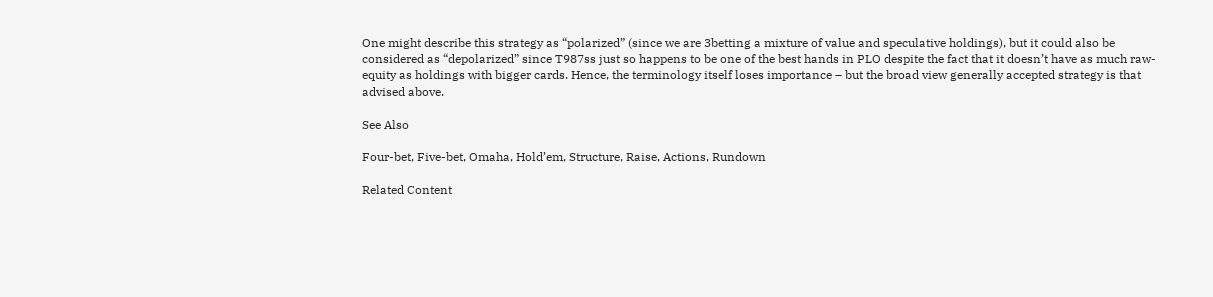One might describe this strategy as “polarized” (since we are 3betting a mixture of value and speculative holdings), but it could also be considered as “depolarized” since T987ss just so happens to be one of the best hands in PLO despite the fact that it doesn’t have as much raw-equity as holdings with bigger cards. Hence, the terminology itself loses importance – but the broad view generally accepted strategy is that advised above.

See Also

Four-bet, Five-bet, Omaha, Hold’em, Structure, Raise, Actions, Rundown

Related Content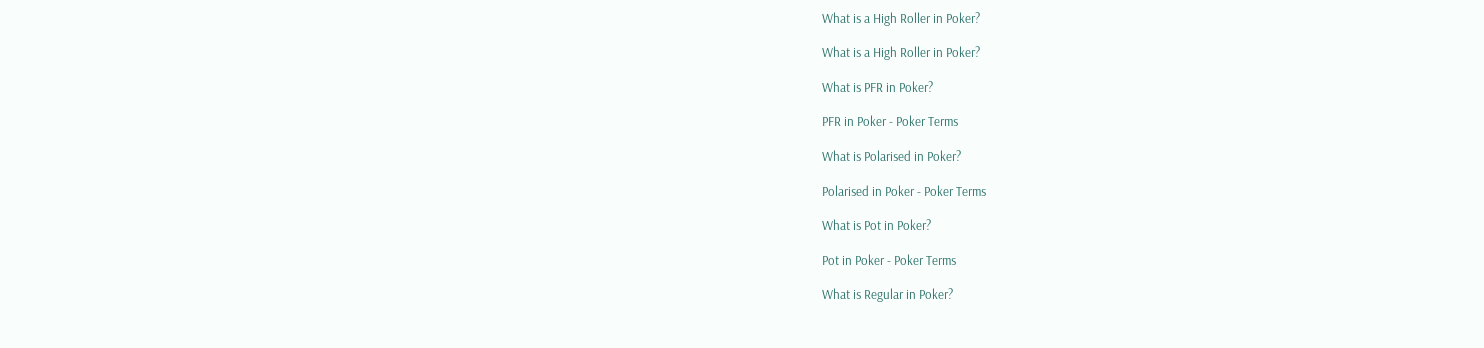What is a High Roller in Poker?

What is a High Roller in Poker?

What is PFR in Poker?

PFR in Poker - Poker Terms

What is Polarised in Poker?

Polarised in Poker - Poker Terms

What is Pot in Poker?

Pot in Poker - Poker Terms

What is Regular in Poker?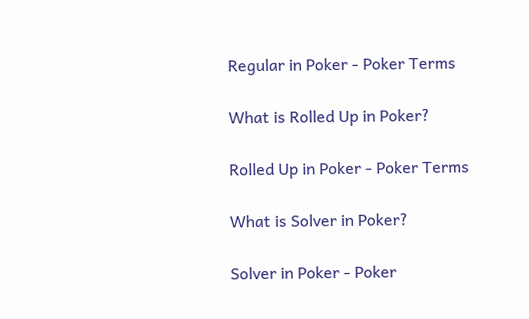Regular in Poker - Poker Terms

What is Rolled Up in Poker?

Rolled Up in Poker - Poker Terms

What is Solver in Poker?

Solver in Poker - Poker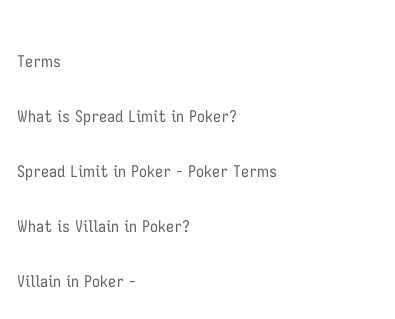Terms

What is Spread Limit in Poker?

Spread Limit in Poker - Poker Terms

What is Villain in Poker?

Villain in Poker -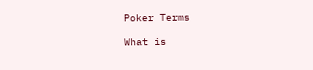Poker Terms

What is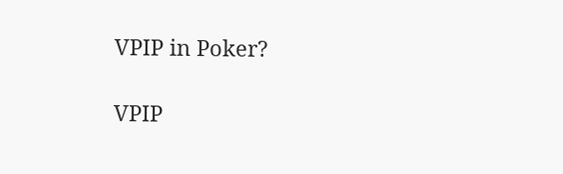VPIP in Poker?

VPIP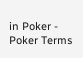in Poker - Poker Terms